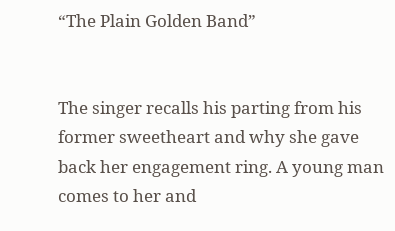“The Plain Golden Band”


The singer recalls his parting from his former sweetheart and why she gave back her engagement ring. A young man comes to her and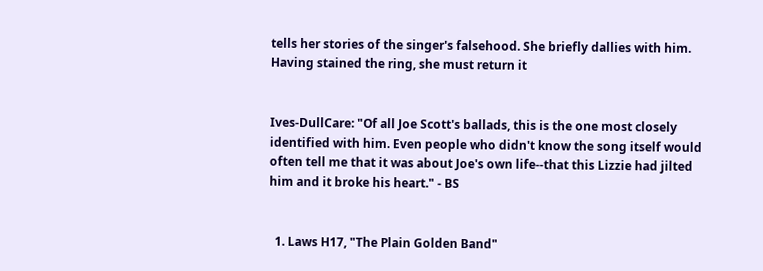tells her stories of the singer's falsehood. She briefly dallies with him. Having stained the ring, she must return it


Ives-DullCare: "Of all Joe Scott's ballads, this is the one most closely identified with him. Even people who didn't know the song itself would often tell me that it was about Joe's own life--that this Lizzie had jilted him and it broke his heart." - BS


  1. Laws H17, "The Plain Golden Band"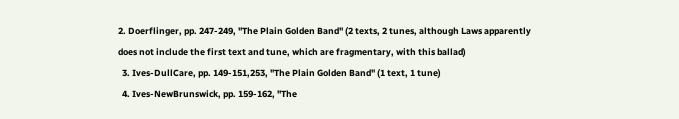2. Doerflinger, pp. 247-249, "The Plain Golden Band" (2 texts, 2 tunes, although Laws apparently does not include the first text and tune, which are fragmentary, with this ballad)
  3. Ives-DullCare, pp. 149-151,253, "The Plain Golden Band" (1 text, 1 tune)
  4. Ives-NewBrunswick, pp. 159-162, "The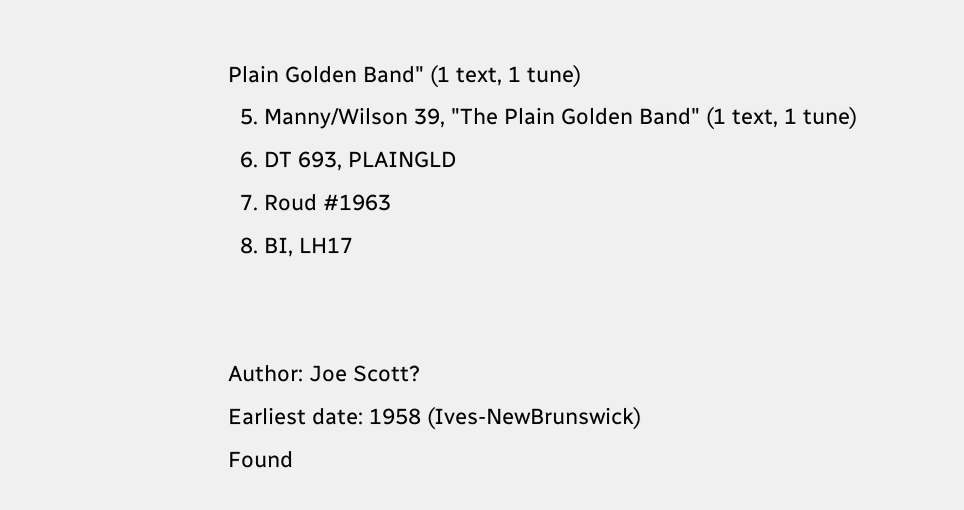Plain Golden Band" (1 text, 1 tune)
  5. Manny/Wilson 39, "The Plain Golden Band" (1 text, 1 tune)
  6. DT 693, PLAINGLD
  7. Roud #1963
  8. BI, LH17


Author: Joe Scott?
Earliest date: 1958 (Ives-NewBrunswick)
Found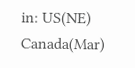in: US(NE) Canada(Mar)